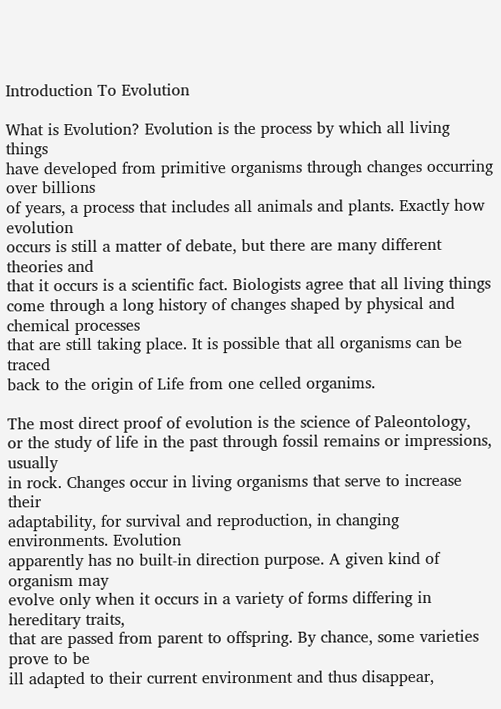Introduction To Evolution

What is Evolution? Evolution is the process by which all living things
have developed from primitive organisms through changes occurring over billions
of years, a process that includes all animals and plants. Exactly how evolution
occurs is still a matter of debate, but there are many different theories and
that it occurs is a scientific fact. Biologists agree that all living things
come through a long history of changes shaped by physical and chemical processes
that are still taking place. It is possible that all organisms can be traced
back to the origin of Life from one celled organims.

The most direct proof of evolution is the science of Paleontology,
or the study of life in the past through fossil remains or impressions, usually
in rock. Changes occur in living organisms that serve to increase their
adaptability, for survival and reproduction, in changing environments. Evolution
apparently has no built-in direction purpose. A given kind of organism may
evolve only when it occurs in a variety of forms differing in hereditary traits,
that are passed from parent to offspring. By chance, some varieties prove to be
ill adapted to their current environment and thus disappear,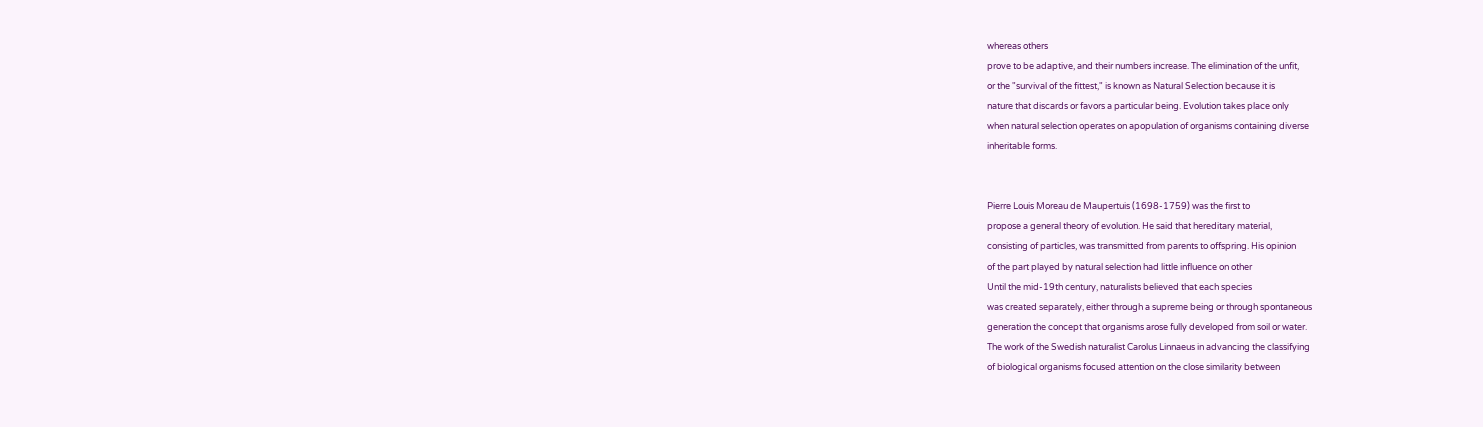whereas others
prove to be adaptive, and their numbers increase. The elimination of the unfit,
or the "survival of the fittest," is known as Natural Selection because it is
nature that discards or favors a particular being. Evolution takes place only
when natural selection operates on apopulation of organisms containing diverse
inheritable forms.


Pierre Louis Moreau de Maupertuis (1698-1759) was the first to
propose a general theory of evolution. He said that hereditary material,
consisting of particles, was transmitted from parents to offspring. His opinion
of the part played by natural selection had little influence on other
Until the mid-19th century, naturalists believed that each species
was created separately, either through a supreme being or through spontaneous
generation the concept that organisms arose fully developed from soil or water.
The work of the Swedish naturalist Carolus Linnaeus in advancing the classifying
of biological organisms focused attention on the close similarity between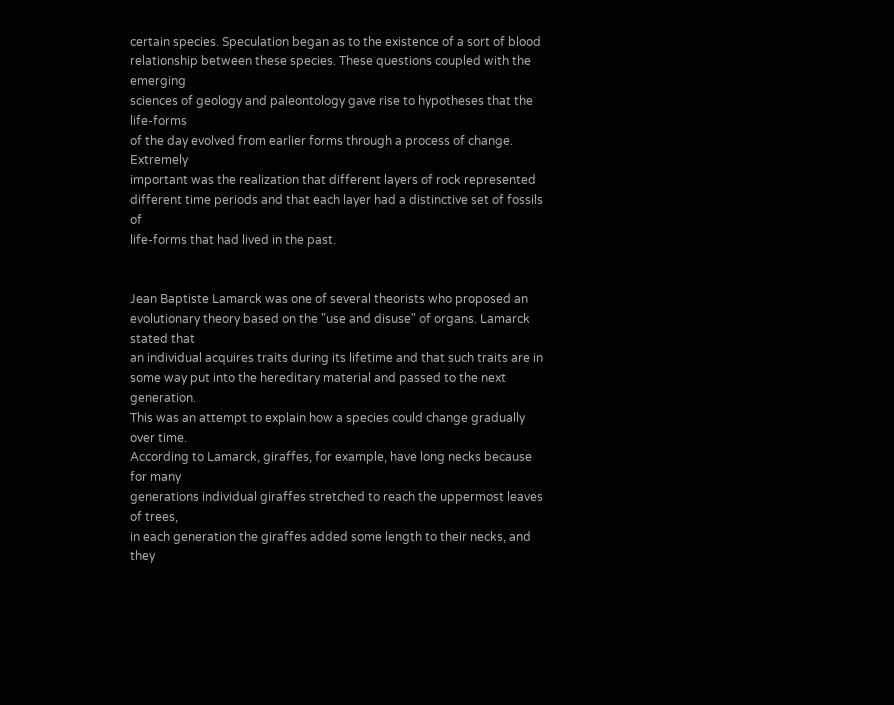certain species. Speculation began as to the existence of a sort of blood
relationship between these species. These questions coupled with the emerging
sciences of geology and paleontology gave rise to hypotheses that the life-forms
of the day evolved from earlier forms through a process of change. Extremely
important was the realization that different layers of rock represented
different time periods and that each layer had a distinctive set of fossils of
life-forms that had lived in the past.


Jean Baptiste Lamarck was one of several theorists who proposed an
evolutionary theory based on the "use and disuse" of organs. Lamarck stated that
an individual acquires traits during its lifetime and that such traits are in
some way put into the hereditary material and passed to the next generation.
This was an attempt to explain how a species could change gradually over time.
According to Lamarck, giraffes, for example, have long necks because for many
generations individual giraffes stretched to reach the uppermost leaves of trees,
in each generation the giraffes added some length to their necks, and they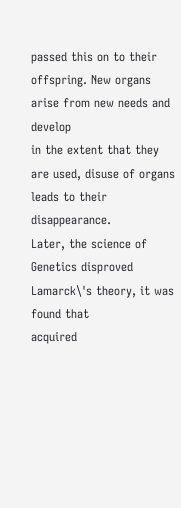passed this on to their offspring. New organs arise from new needs and develop
in the extent that they are used, disuse of organs leads to their disappearance.
Later, the science of Genetics disproved Lamarck\'s theory, it was found that
acquired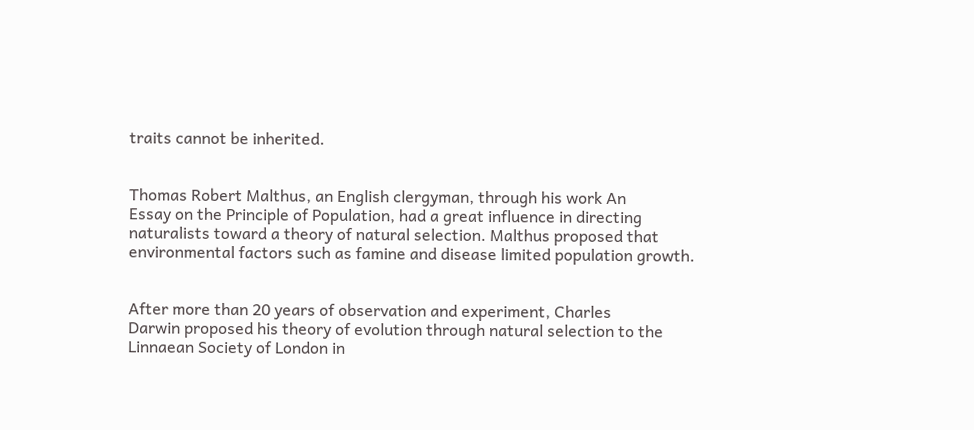traits cannot be inherited.


Thomas Robert Malthus, an English clergyman, through his work An
Essay on the Principle of Population, had a great influence in directing
naturalists toward a theory of natural selection. Malthus proposed that
environmental factors such as famine and disease limited population growth.


After more than 20 years of observation and experiment, Charles
Darwin proposed his theory of evolution through natural selection to the
Linnaean Society of London in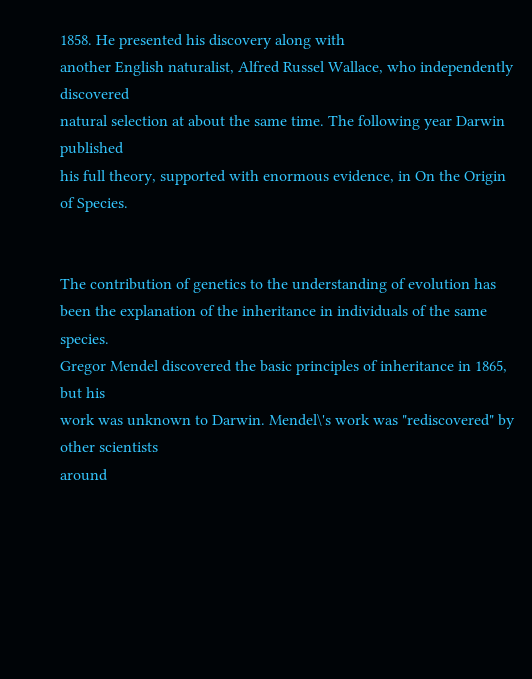1858. He presented his discovery along with
another English naturalist, Alfred Russel Wallace, who independently discovered
natural selection at about the same time. The following year Darwin published
his full theory, supported with enormous evidence, in On the Origin of Species.


The contribution of genetics to the understanding of evolution has
been the explanation of the inheritance in individuals of the same species.
Gregor Mendel discovered the basic principles of inheritance in 1865, but his
work was unknown to Darwin. Mendel\'s work was "rediscovered" by other scientists
around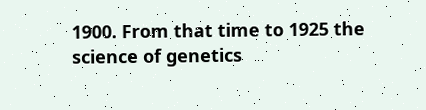1900. From that time to 1925 the science of genetics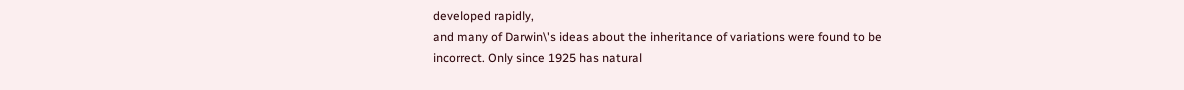developed rapidly,
and many of Darwin\'s ideas about the inheritance of variations were found to be
incorrect. Only since 1925 has natural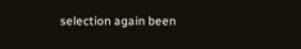selection again been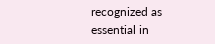recognized as
essential in